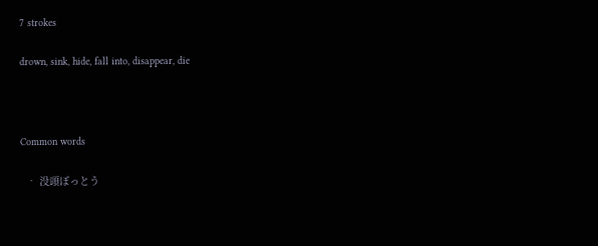7 strokes

drown, sink, hide, fall into, disappear, die



Common words

  • 没頭ぼっとう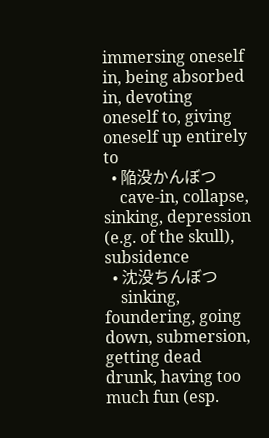immersing oneself in, being absorbed in, devoting oneself to, giving oneself up entirely to
  • 陥没かんぼつ
    cave-in, collapse, sinking, depression (e.g. of the skull), subsidence
  • 沈没ちんぼつ
    sinking, foundering, going down, submersion, getting dead drunk, having too much fun (esp.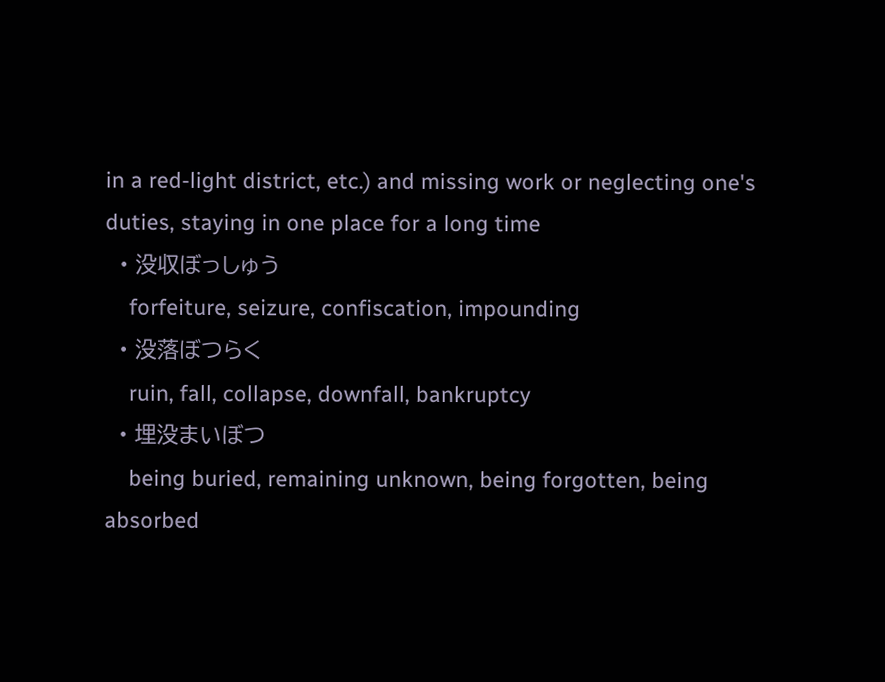in a red-light district, etc.) and missing work or neglecting one's duties, staying in one place for a long time
  • 没収ぼっしゅう
    forfeiture, seizure, confiscation, impounding
  • 没落ぼつらく
    ruin, fall, collapse, downfall, bankruptcy
  • 埋没まいぼつ
    being buried, remaining unknown, being forgotten, being absorbed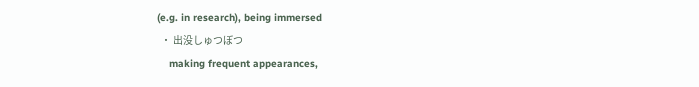(e.g. in research), being immersed
  • 出没しゅつぼつ
    making frequent appearances,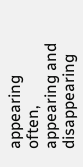appearing often, appearing and disappearing